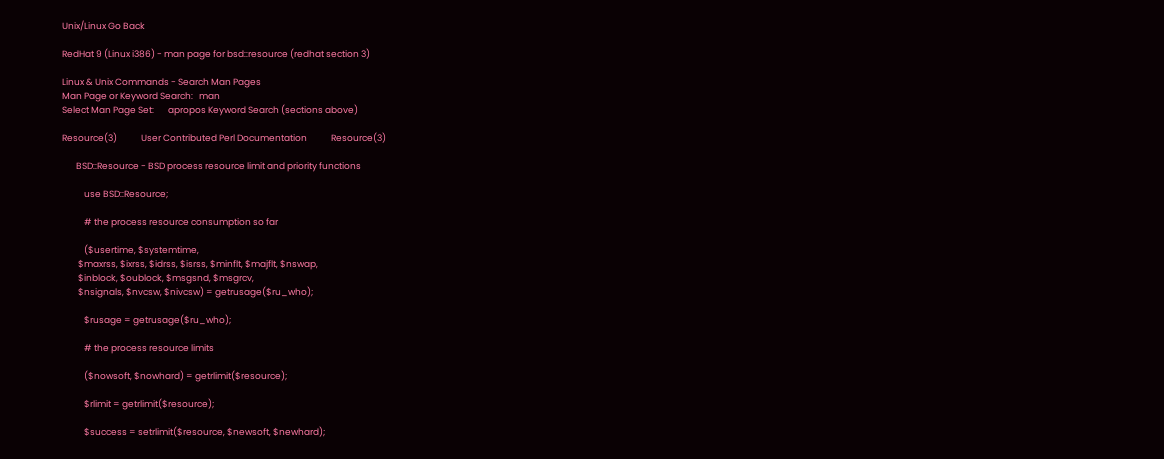Unix/Linux Go Back

RedHat 9 (Linux i386) - man page for bsd::resource (redhat section 3)

Linux & Unix Commands - Search Man Pages
Man Page or Keyword Search:   man
Select Man Page Set:       apropos Keyword Search (sections above)

Resource(3)            User Contributed Perl Documentation            Resource(3)

       BSD::Resource - BSD process resource limit and priority functions

           use BSD::Resource;

           # the process resource consumption so far

           ($usertime, $systemtime,
        $maxrss, $ixrss, $idrss, $isrss, $minflt, $majflt, $nswap,
        $inblock, $oublock, $msgsnd, $msgrcv,
        $nsignals, $nvcsw, $nivcsw) = getrusage($ru_who);

           $rusage = getrusage($ru_who);

           # the process resource limits

           ($nowsoft, $nowhard) = getrlimit($resource);

           $rlimit = getrlimit($resource);

           $success = setrlimit($resource, $newsoft, $newhard);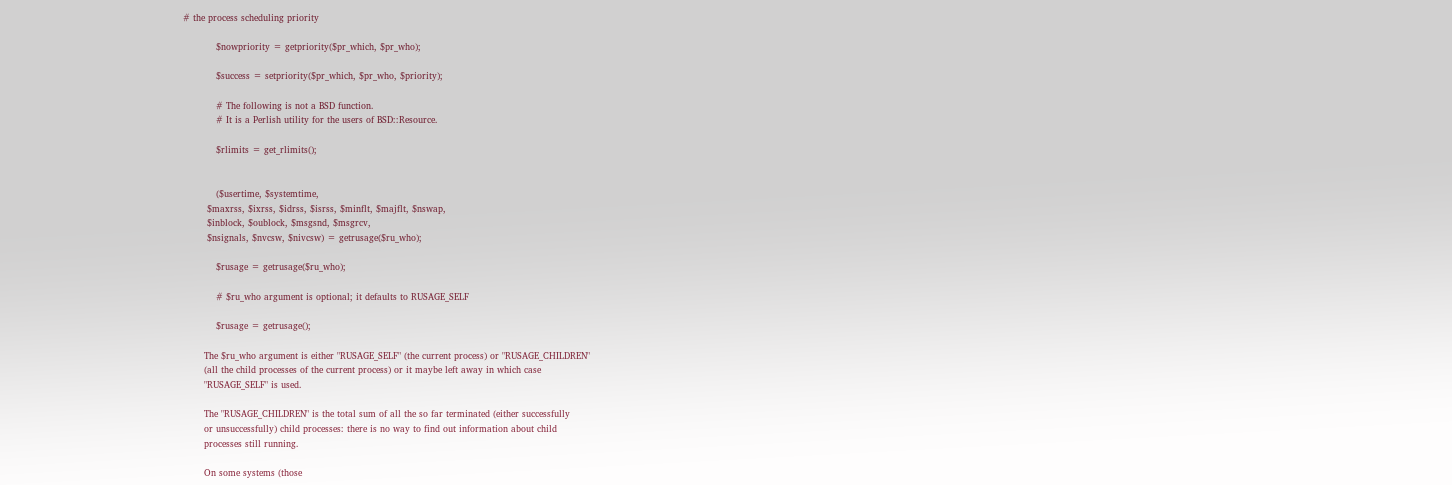# the process scheduling priority

           $nowpriority = getpriority($pr_which, $pr_who);

           $success = setpriority($pr_which, $pr_who, $priority);

           # The following is not a BSD function.
           # It is a Perlish utility for the users of BSD::Resource.

           $rlimits = get_rlimits();


           ($usertime, $systemtime,
        $maxrss, $ixrss, $idrss, $isrss, $minflt, $majflt, $nswap,
        $inblock, $oublock, $msgsnd, $msgrcv,
        $nsignals, $nvcsw, $nivcsw) = getrusage($ru_who);

           $rusage = getrusage($ru_who);

           # $ru_who argument is optional; it defaults to RUSAGE_SELF

           $rusage = getrusage();

       The $ru_who argument is either "RUSAGE_SELF" (the current process) or "RUSAGE_CHILDREN"
       (all the child processes of the current process) or it maybe left away in which case
       "RUSAGE_SELF" is used.

       The "RUSAGE_CHILDREN" is the total sum of all the so far terminated (either successfully
       or unsuccessfully) child processes: there is no way to find out information about child
       processes still running.

       On some systems (those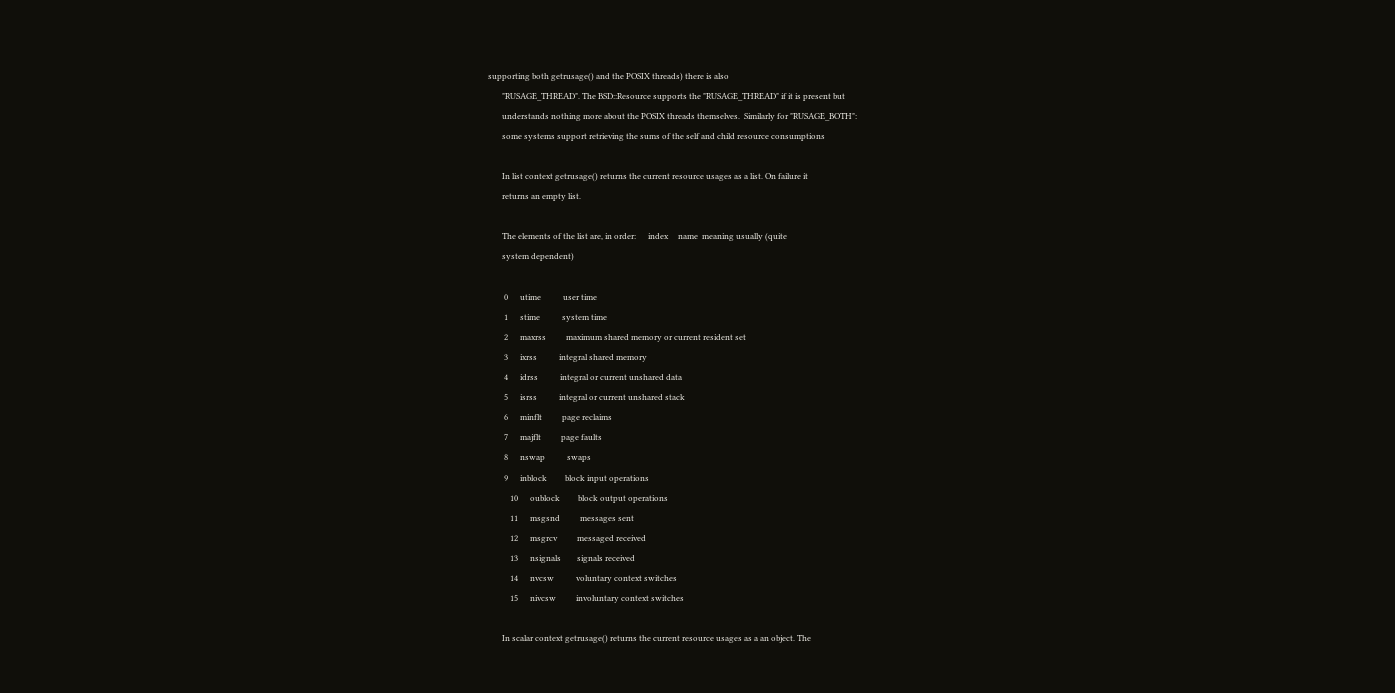supporting both getrusage() and the POSIX threads) there is also
       "RUSAGE_THREAD". The BSD::Resource supports the "RUSAGE_THREAD" if it is present but
       understands nothing more about the POSIX threads themselves.  Similarly for "RUSAGE_BOTH":
       some systems support retrieving the sums of the self and child resource consumptions

       In list context getrusage() returns the current resource usages as a list. On failure it
       returns an empty list.

       The elements of the list are, in order:      index     name  meaning usually (quite
       system dependent)

        0      utime           user time
        1      stime           system time
        2      maxrss          maximum shared memory or current resident set
        3      ixrss           integral shared memory
        4      idrss           integral or current unshared data
        5      isrss           integral or current unshared stack
        6      minflt          page reclaims
        7      majflt          page faults
        8      nswap           swaps
        9      inblock         block input operations
           10      oublock         block output operations
           11      msgsnd          messages sent
           12      msgrcv          messaged received
           13      nsignals        signals received
           14      nvcsw           voluntary context switches
           15      nivcsw          involuntary context switches

       In scalar context getrusage() returns the current resource usages as a an object. The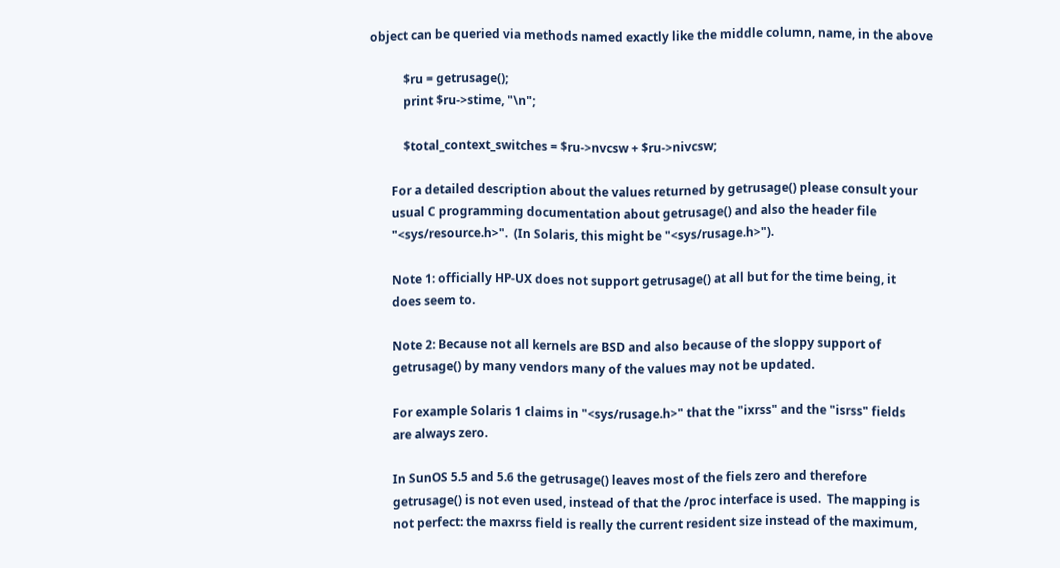object can be queried via methods named exactly like the middle column, name, in the above

           $ru = getrusage();
           print $ru->stime, "\n";

           $total_context_switches = $ru->nvcsw + $ru->nivcsw;

       For a detailed description about the values returned by getrusage() please consult your
       usual C programming documentation about getrusage() and also the header file
       "<sys/resource.h>".  (In Solaris, this might be "<sys/rusage.h>").

       Note 1: officially HP-UX does not support getrusage() at all but for the time being, it
       does seem to.

       Note 2: Because not all kernels are BSD and also because of the sloppy support of
       getrusage() by many vendors many of the values may not be updated.

       For example Solaris 1 claims in "<sys/rusage.h>" that the "ixrss" and the "isrss" fields
       are always zero.

       In SunOS 5.5 and 5.6 the getrusage() leaves most of the fiels zero and therefore
       getrusage() is not even used, instead of that the /proc interface is used.  The mapping is
       not perfect: the maxrss field is really the current resident size instead of the maximum,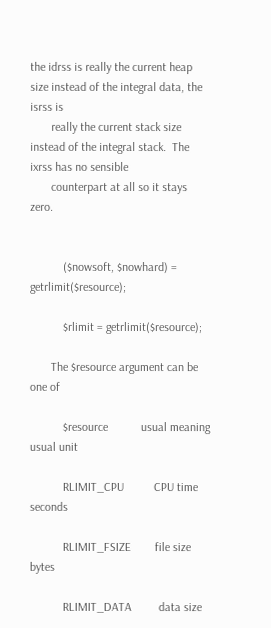the idrss is really the current heap size instead of the integral data, the isrss is
       really the current stack size instead of the integral stack.  The ixrss has no sensible
       counterpart at all so it stays zero.


           ($nowsoft, $nowhard) = getrlimit($resource);

           $rlimit = getrlimit($resource);

       The $resource argument can be one of

           $resource           usual meaning           usual unit

           RLIMIT_CPU          CPU time            seconds

           RLIMIT_FSIZE        file size           bytes

           RLIMIT_DATA         data size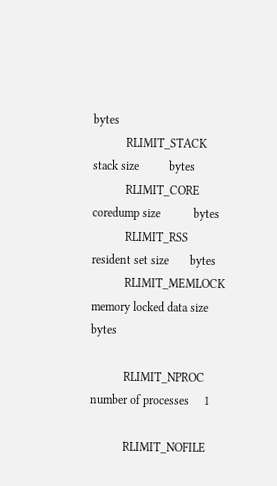bytes
           RLIMIT_STACK        stack size          bytes
           RLIMIT_CORE         coredump size           bytes
           RLIMIT_RSS          resident set size       bytes
           RLIMIT_MEMLOCK          memory locked data size bytes

           RLIMIT_NPROC        number of processes     1

           RLIMIT_NOFILE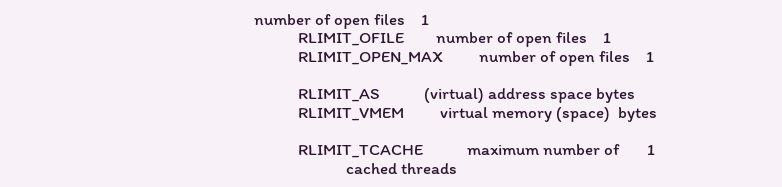number of open files    1
           RLIMIT_OFILE        number of open files    1
           RLIMIT_OPEN_MAX         number of open files    1

           RLIMIT_AS           (virtual) address space bytes
           RLIMIT_VMEM         virtual memory (space)  bytes

           RLIMIT_TCACHE           maximum number of       1
                       cached threads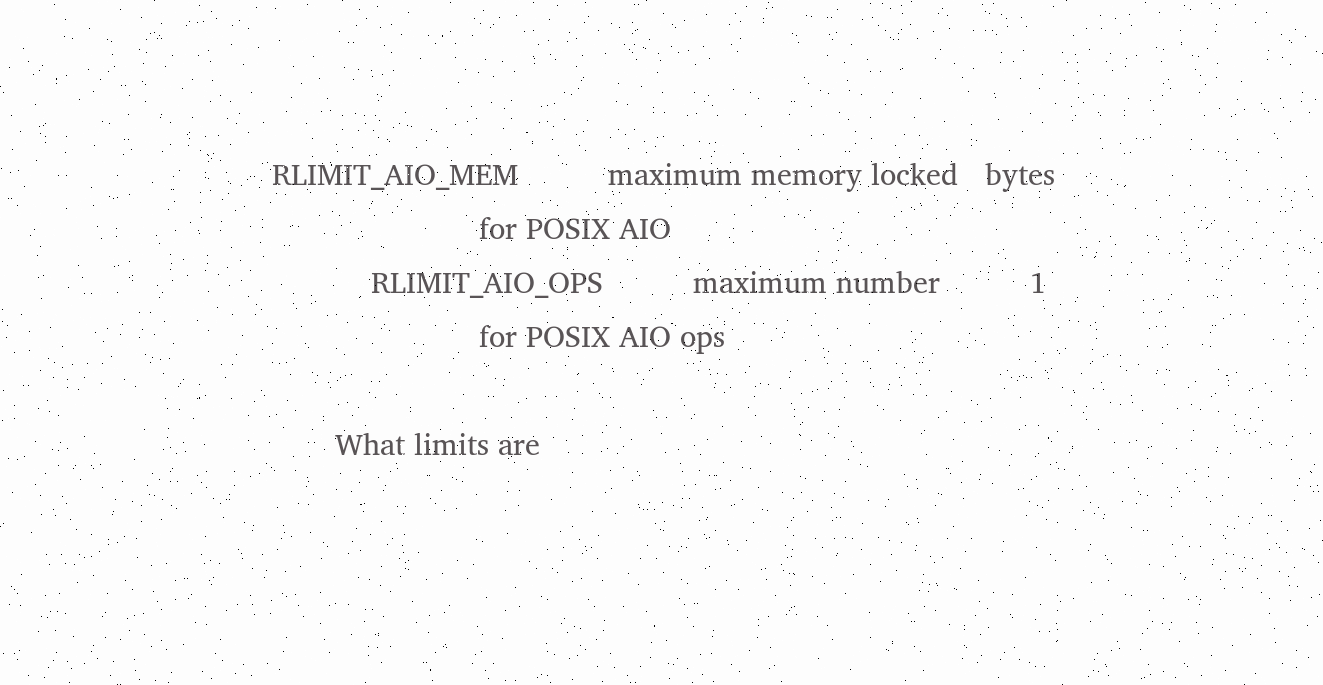RLIMIT_AIO_MEM          maximum memory locked   bytes
                       for POSIX AIO
           RLIMIT_AIO_OPS          maximum number          1
                       for POSIX AIO ops

       What limits are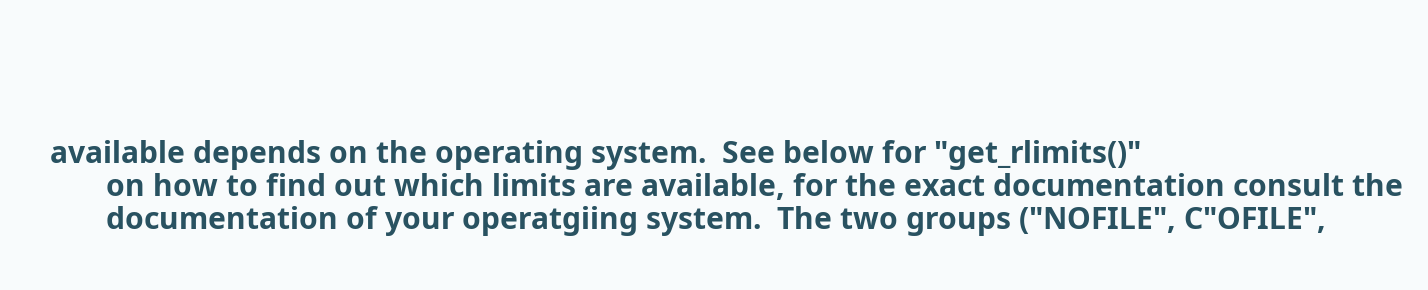available depends on the operating system.  See below for "get_rlimits()"
       on how to find out which limits are available, for the exact documentation consult the
       documentation of your operatgiing system.  The two groups ("NOFILE", C"OFILE",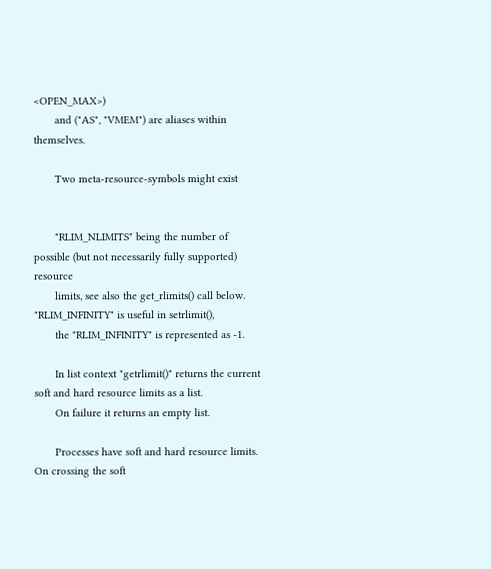<OPEN_MAX>)
       and ("AS", "VMEM") are aliases within themselves.

       Two meta-resource-symbols might exist


       "RLIM_NLIMITS" being the number of possible (but not necessarily fully supported) resource
       limits, see also the get_rlimits() call below.  "RLIM_INFINITY" is useful in setrlimit(),
       the "RLIM_INFINITY" is represented as -1.

       In list context "getrlimit()" returns the current soft and hard resource limits as a list.
       On failure it returns an empty list.

       Processes have soft and hard resource limits.  On crossing the soft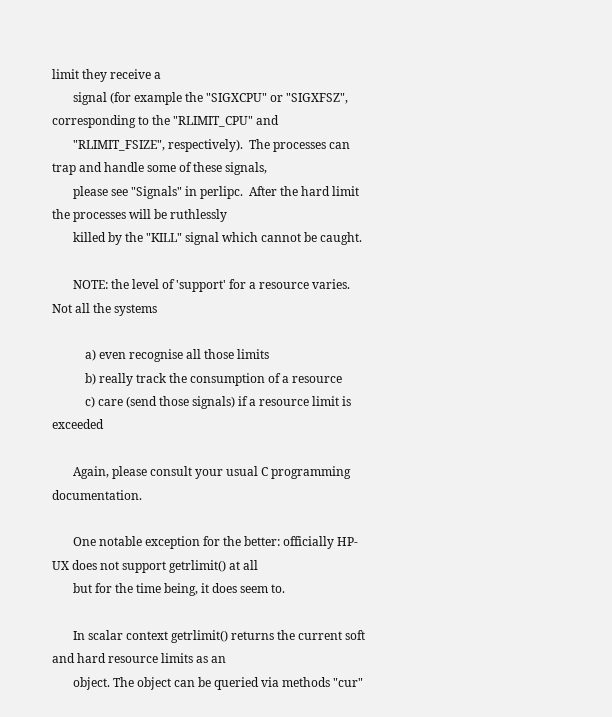limit they receive a
       signal (for example the "SIGXCPU" or "SIGXFSZ", corresponding to the "RLIMIT_CPU" and
       "RLIMIT_FSIZE", respectively).  The processes can trap and handle some of these signals,
       please see "Signals" in perlipc.  After the hard limit the processes will be ruthlessly
       killed by the "KILL" signal which cannot be caught.

       NOTE: the level of 'support' for a resource varies. Not all the systems

           a) even recognise all those limits
           b) really track the consumption of a resource
           c) care (send those signals) if a resource limit is exceeded

       Again, please consult your usual C programming documentation.

       One notable exception for the better: officially HP-UX does not support getrlimit() at all
       but for the time being, it does seem to.

       In scalar context getrlimit() returns the current soft and hard resource limits as an
       object. The object can be queried via methods "cur"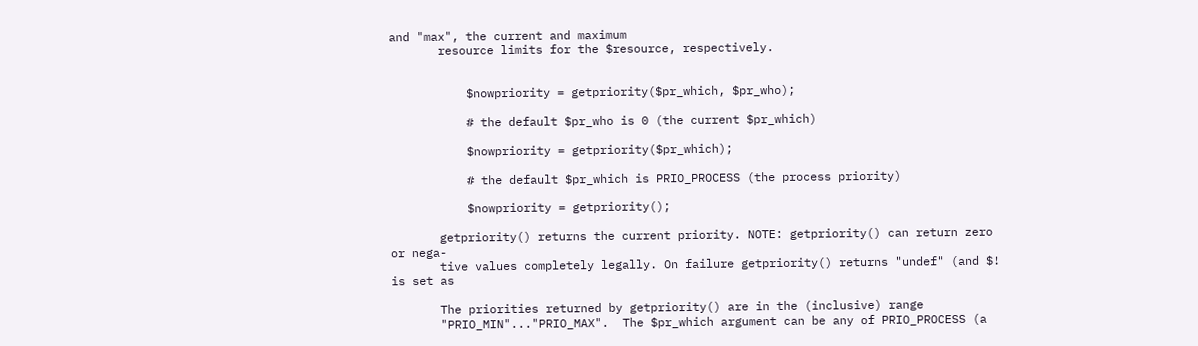and "max", the current and maximum
       resource limits for the $resource, respectively.


           $nowpriority = getpriority($pr_which, $pr_who);

           # the default $pr_who is 0 (the current $pr_which)

           $nowpriority = getpriority($pr_which);

           # the default $pr_which is PRIO_PROCESS (the process priority)

           $nowpriority = getpriority();

       getpriority() returns the current priority. NOTE: getpriority() can return zero or nega-
       tive values completely legally. On failure getpriority() returns "undef" (and $! is set as

       The priorities returned by getpriority() are in the (inclusive) range
       "PRIO_MIN"..."PRIO_MAX".  The $pr_which argument can be any of PRIO_PROCESS (a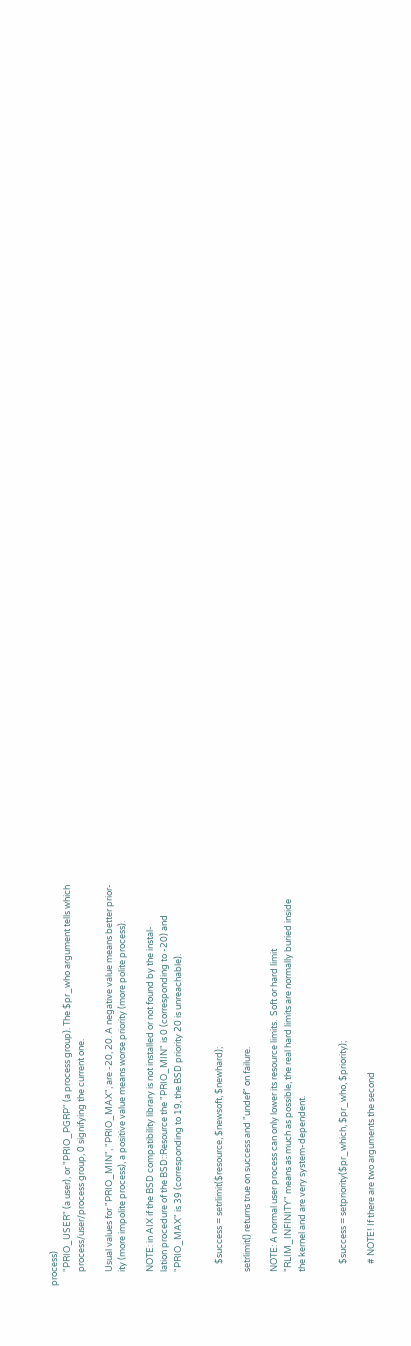process)
       "PRIO_USER" (a user), or "PRIO_PGRP" (a process group). The $pr_who argument tells which
       process/user/process group, 0 signifying the current one.

       Usual values for "PRIO_MIN", "PRIO_MAX", are -20, 20. A negative value means better prior-
       ity (more impolite process), a positive value means worse priority (more polite process).

       NOTE: in AIX if the BSD compatibility library is not installed or not found by the instal-
       lation procedure of the BSD::Resource the "PRIO_MIN" is 0 (corresponding to -20) and
       "PRIO_MAX" is 39 (corresponding to 19, the BSD priority 20 is unreachable).


           $success = setrlimit($resource, $newsoft, $newhard);

       setrlimit() returns true on success and "undef" on failure.

       NOTE: A normal user process can only lower its resource limits.  Soft or hard limit
       "RLIM_INFINITY" means as much as possible, the real hard limits are normally buried inside
       the kernel and are very system-dependent.


           $success = setpriority($pr_which, $pr_who, $priority);

           # NOTE! If there are two arguments the second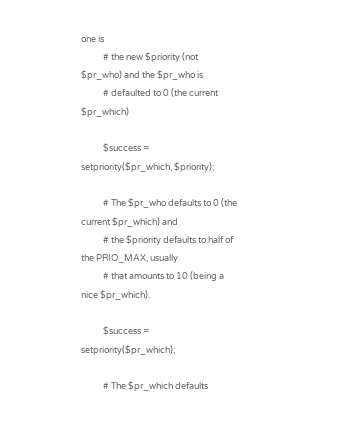one is
           # the new $priority (not $pr_who) and the $pr_who is
           # defaulted to 0 (the current $pr_which)

           $success = setpriority($pr_which, $priority);

           # The $pr_who defaults to 0 (the current $pr_which) and
           # the $priority defaults to half of the PRIO_MAX, usually
           # that amounts to 10 (being a nice $pr_which).

           $success = setpriority($pr_which);

           # The $pr_which defaults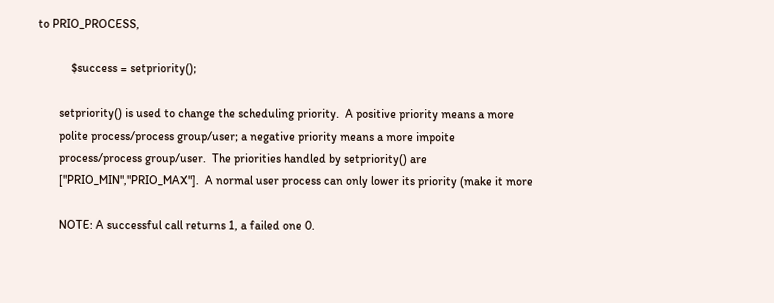to PRIO_PROCESS,

           $success = setpriority();

       setpriority() is used to change the scheduling priority.  A positive priority means a more
       polite process/process group/user; a negative priority means a more impoite
       process/process group/user.  The priorities handled by setpriority() are
       ["PRIO_MIN","PRIO_MAX"].  A normal user process can only lower its priority (make it more

       NOTE: A successful call returns 1, a failed one 0.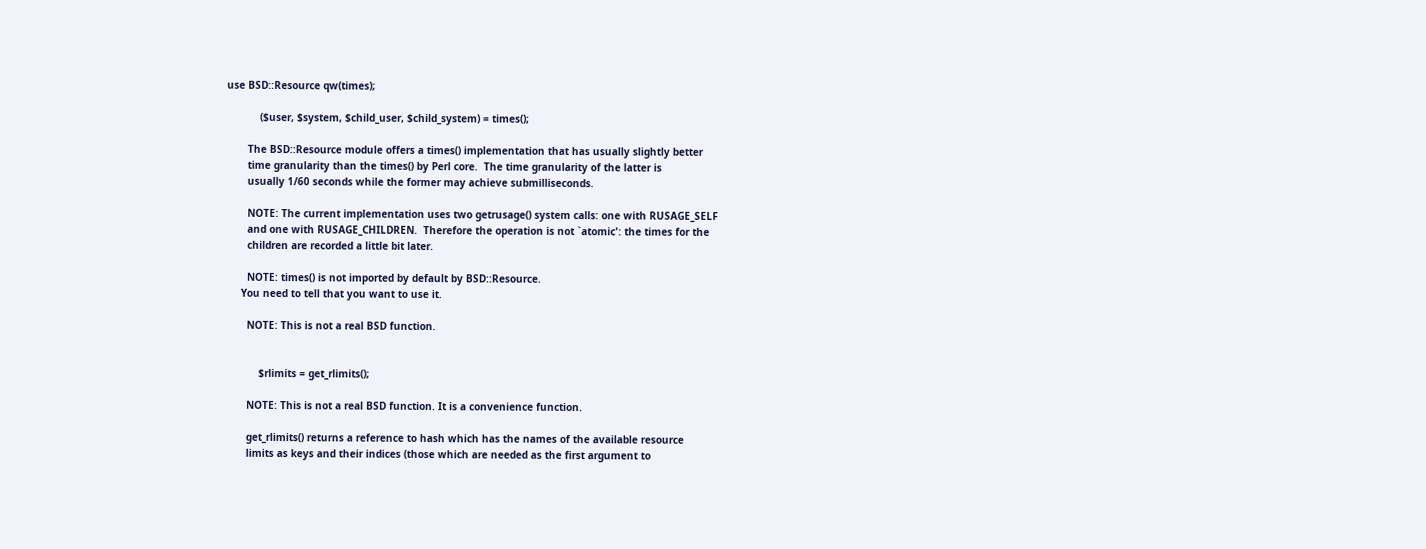use BSD::Resource qw(times);

           ($user, $system, $child_user, $child_system) = times();

       The BSD::Resource module offers a times() implementation that has usually slightly better
       time granularity than the times() by Perl core.  The time granularity of the latter is
       usually 1/60 seconds while the former may achieve submilliseconds.

       NOTE: The current implementation uses two getrusage() system calls: one with RUSAGE_SELF
       and one with RUSAGE_CHILDREN.  Therefore the operation is not `atomic': the times for the
       children are recorded a little bit later.

       NOTE: times() is not imported by default by BSD::Resource.
     You need to tell that you want to use it.

       NOTE: This is not a real BSD function.


           $rlimits = get_rlimits();

       NOTE: This is not a real BSD function. It is a convenience function.

       get_rlimits() returns a reference to hash which has the names of the available resource
       limits as keys and their indices (those which are needed as the first argument to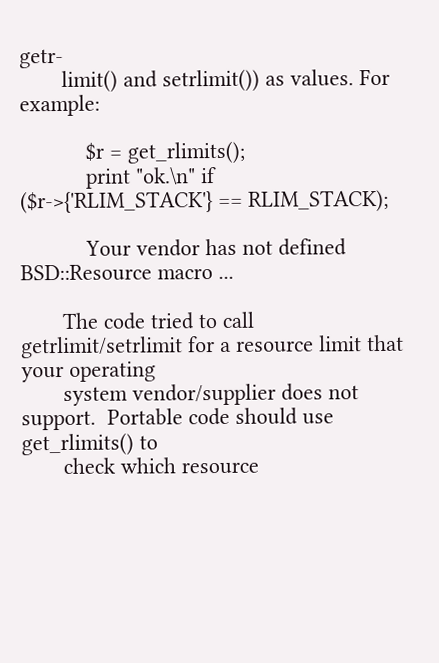getr-
       limit() and setrlimit()) as values. For example:

           $r = get_rlimits();
           print "ok.\n" if ($r->{'RLIM_STACK'} == RLIM_STACK);

           Your vendor has not defined BSD::Resource macro ...

       The code tried to call getrlimit/setrlimit for a resource limit that your operating
       system vendor/supplier does not support.  Portable code should use get_rlimits() to
       check which resource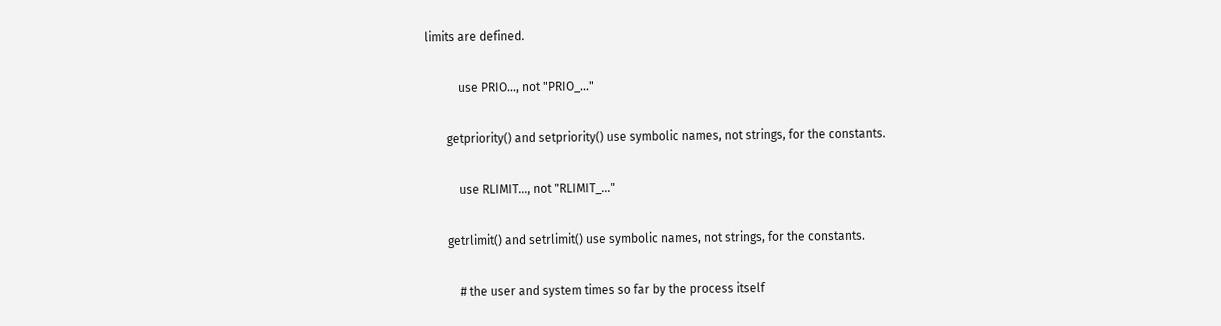limits are defined.

           use PRIO..., not "PRIO_..."

       getpriority() and setpriority() use symbolic names, not strings, for the constants.

           use RLIMIT..., not "RLIMIT_..."

       getrlimit() and setrlimit() use symbolic names, not strings, for the constants.

           # the user and system times so far by the process itself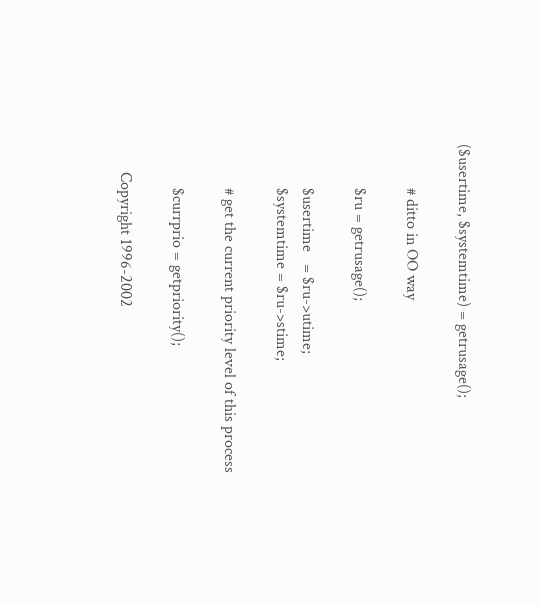($usertime, $systemtime) = getrusage();

           # ditto in OO way

           $ru = getrusage();

           $usertime   = $ru->utime;
           $systemtime = $ru->stime;

           # get the current priority level of this process

           $currprio = getpriority();

       Copyright 1996-2002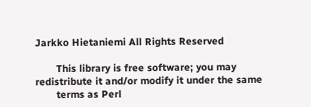Jarkko Hietaniemi All Rights Reserved

       This library is free software; you may redistribute it and/or modify it under the same
       terms as Perl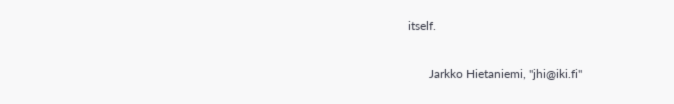itself.

       Jarkko Hietaniemi, "jhi@iki.fi"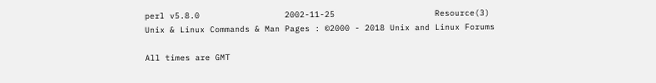perl v5.8.0                 2002-11-25                    Resource(3)
Unix & Linux Commands & Man Pages : ©2000 - 2018 Unix and Linux Forums

All times are GMT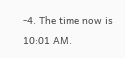-4. The time now is 10:01 AM.